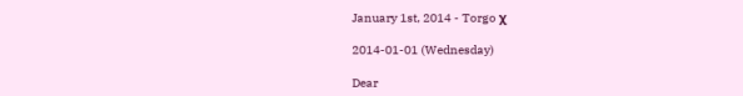January 1st, 2014 - Torgo χ

2014-01-01 (Wednesday)

Dear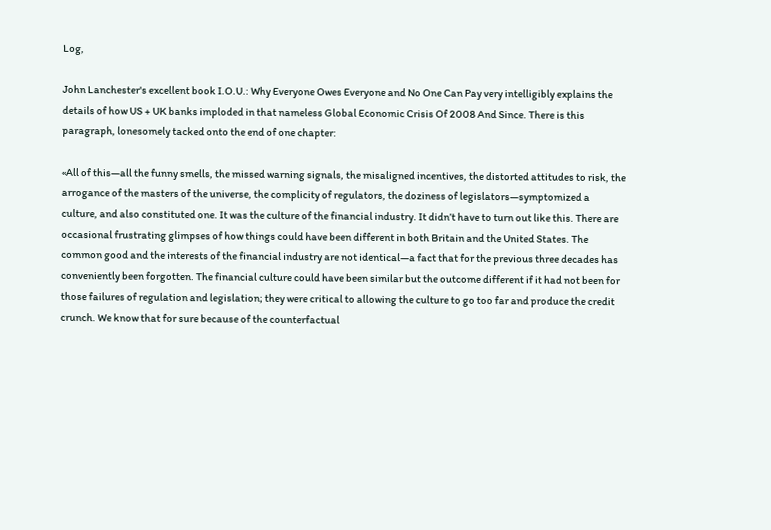Log,

John Lanchester's excellent book I.O.U.: Why Everyone Owes Everyone and No One Can Pay very intelligibly explains the details of how US + UK banks imploded in that nameless Global Economic Crisis Of 2008 And Since. There is this paragraph, lonesomely tacked onto the end of one chapter:

«All of this—all the funny smells, the missed warning signals, the misaligned incentives, the distorted attitudes to risk, the arrogance of the masters of the universe, the complicity of regulators, the doziness of legislators—symptomized a culture, and also constituted one. It was the culture of the financial industry. It didn’t have to turn out like this. There are occasional frustrating glimpses of how things could have been different in both Britain and the United States. The common good and the interests of the financial industry are not identical—a fact that for the previous three decades has conveniently been forgotten. The financial culture could have been similar but the outcome different if it had not been for those failures of regulation and legislation; they were critical to allowing the culture to go too far and produce the credit crunch. We know that for sure because of the counterfactual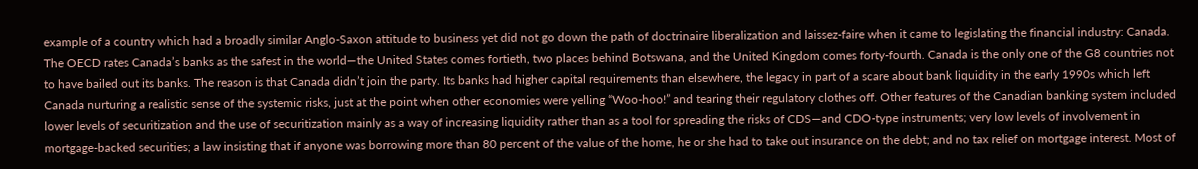example of a country which had a broadly similar Anglo-Saxon attitude to business yet did not go down the path of doctrinaire liberalization and laissez-faire when it came to legislating the financial industry: Canada. The OECD rates Canada’s banks as the safest in the world—the United States comes fortieth, two places behind Botswana, and the United Kingdom comes forty-fourth. Canada is the only one of the G8 countries not to have bailed out its banks. The reason is that Canada didn’t join the party. Its banks had higher capital requirements than elsewhere, the legacy in part of a scare about bank liquidity in the early 1990s which left Canada nurturing a realistic sense of the systemic risks, just at the point when other economies were yelling “Woo-hoo!” and tearing their regulatory clothes off. Other features of the Canadian banking system included lower levels of securitization and the use of securitization mainly as a way of increasing liquidity rather than as a tool for spreading the risks of CDS—and CDO-type instruments; very low levels of involvement in mortgage-backed securities; a law insisting that if anyone was borrowing more than 80 percent of the value of the home, he or she had to take out insurance on the debt; and no tax relief on mortgage interest. Most of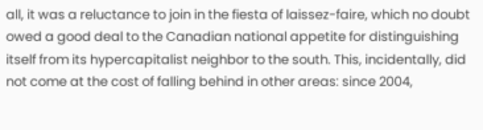all, it was a reluctance to join in the fiesta of laissez-faire, which no doubt owed a good deal to the Canadian national appetite for distinguishing itself from its hypercapitalist neighbor to the south. This, incidentally, did not come at the cost of falling behind in other areas: since 2004,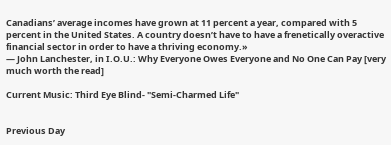Canadians’ average incomes have grown at 11 percent a year, compared with 5 percent in the United States. A country doesn’t have to have a frenetically overactive financial sector in order to have a thriving economy.»
— John Lanchester, in I.O.U.: Why Everyone Owes Everyone and No One Can Pay [very much worth the read]

Current Music: Third Eye Blind- "Semi-Charmed Life"


Previous Day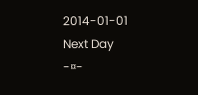2014-01-01
Next Day
-¤-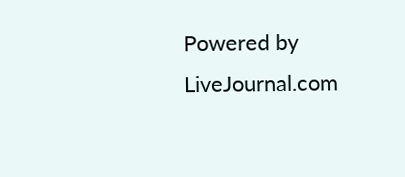Powered by LiveJournal.com